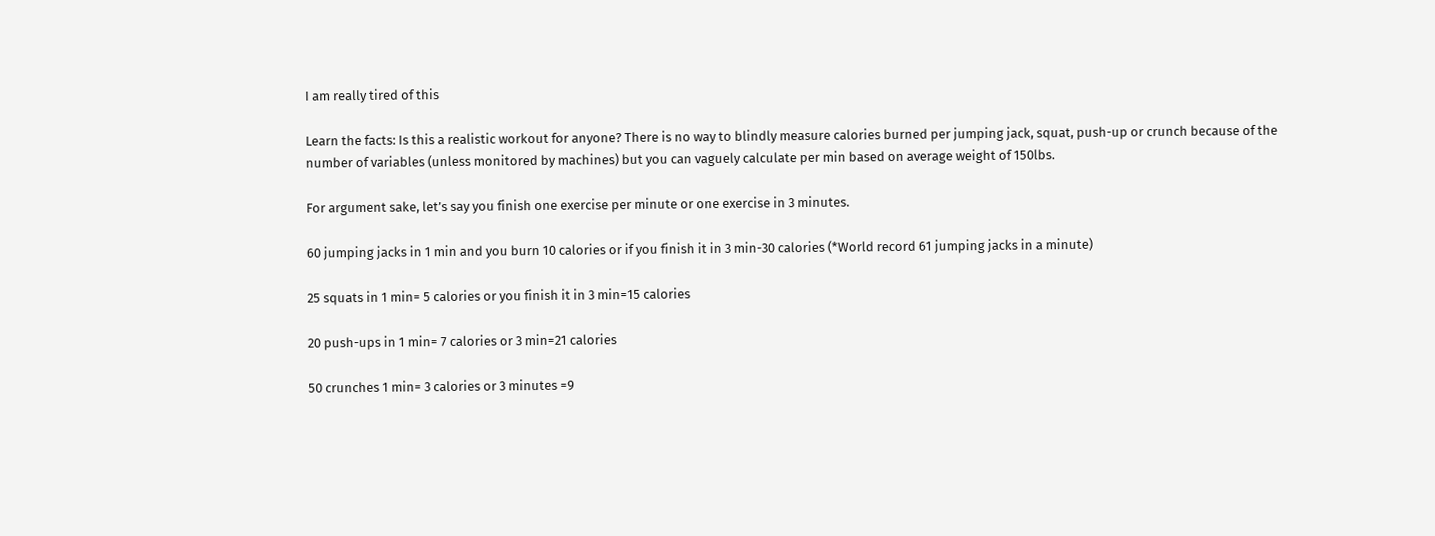I am really tired of this

Learn the facts: Is this a realistic workout for anyone? There is no way to blindly measure calories burned per jumping jack, squat, push-up or crunch because of the number of variables (unless monitored by machines) but you can vaguely calculate per min based on average weight of 150lbs.

For argument sake, let’s say you finish one exercise per minute or one exercise in 3 minutes.

60 jumping jacks in 1 min and you burn 10 calories or if you finish it in 3 min-30 calories (*World record 61 jumping jacks in a minute)

25 squats in 1 min= 5 calories or you finish it in 3 min=15 calories

20 push-ups in 1 min= 7 calories or 3 min=21 calories

50 crunches 1 min= 3 calories or 3 minutes =9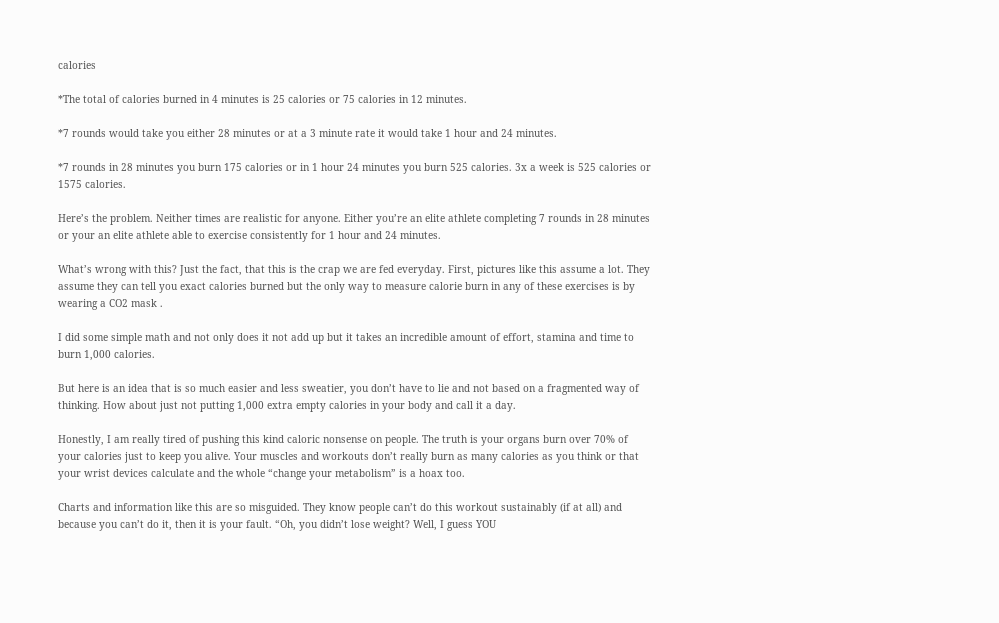calories

*The total of calories burned in 4 minutes is 25 calories or 75 calories in 12 minutes.

*7 rounds would take you either 28 minutes or at a 3 minute rate it would take 1 hour and 24 minutes.

*7 rounds in 28 minutes you burn 175 calories or in 1 hour 24 minutes you burn 525 calories. 3x a week is 525 calories or 1575 calories.

Here’s the problem. Neither times are realistic for anyone. Either you’re an elite athlete completing 7 rounds in 28 minutes or your an elite athlete able to exercise consistently for 1 hour and 24 minutes.

What’s wrong with this? Just the fact, that this is the crap we are fed everyday. First, pictures like this assume a lot. They assume they can tell you exact calories burned but the only way to measure calorie burn in any of these exercises is by wearing a CO2 mask .

I did some simple math and not only does it not add up but it takes an incredible amount of effort, stamina and time to burn 1,000 calories.

But here is an idea that is so much easier and less sweatier, you don’t have to lie and not based on a fragmented way of thinking. How about just not putting 1,000 extra empty calories in your body and call it a day.

Honestly, I am really tired of pushing this kind caloric nonsense on people. The truth is your organs burn over 70% of your calories just to keep you alive. Your muscles and workouts don’t really burn as many calories as you think or that your wrist devices calculate and the whole “change your metabolism” is a hoax too.

Charts and information like this are so misguided. They know people can’t do this workout sustainably (if at all) and because you can’t do it, then it is your fault. “Oh, you didn’t lose weight? Well, I guess YOU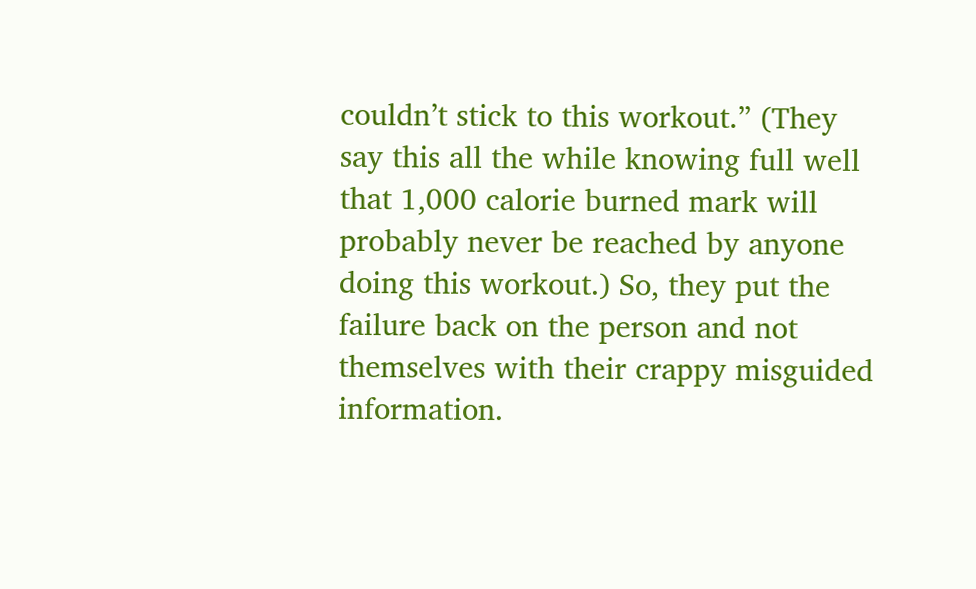couldn’t stick to this workout.” (They say this all the while knowing full well that 1,000 calorie burned mark will probably never be reached by anyone doing this workout.) So, they put the failure back on the person and not themselves with their crappy misguided information.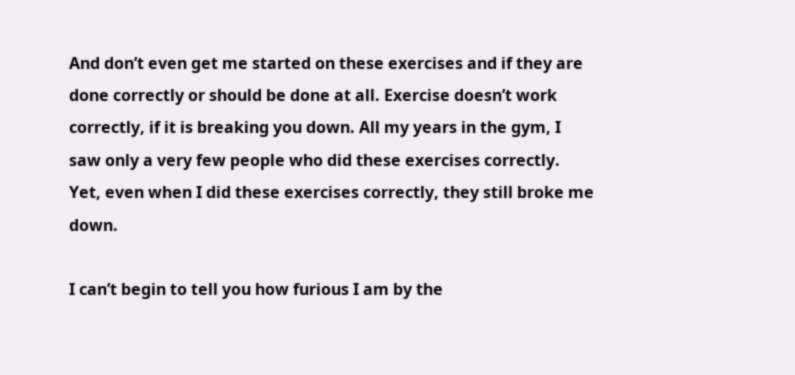And don’t even get me started on these exercises and if they are done correctly or should be done at all. Exercise doesn’t work correctly, if it is breaking you down. All my years in the gym, I saw only a very few people who did these exercises correctly. Yet, even when I did these exercises correctly, they still broke me down.

I can’t begin to tell you how furious I am by the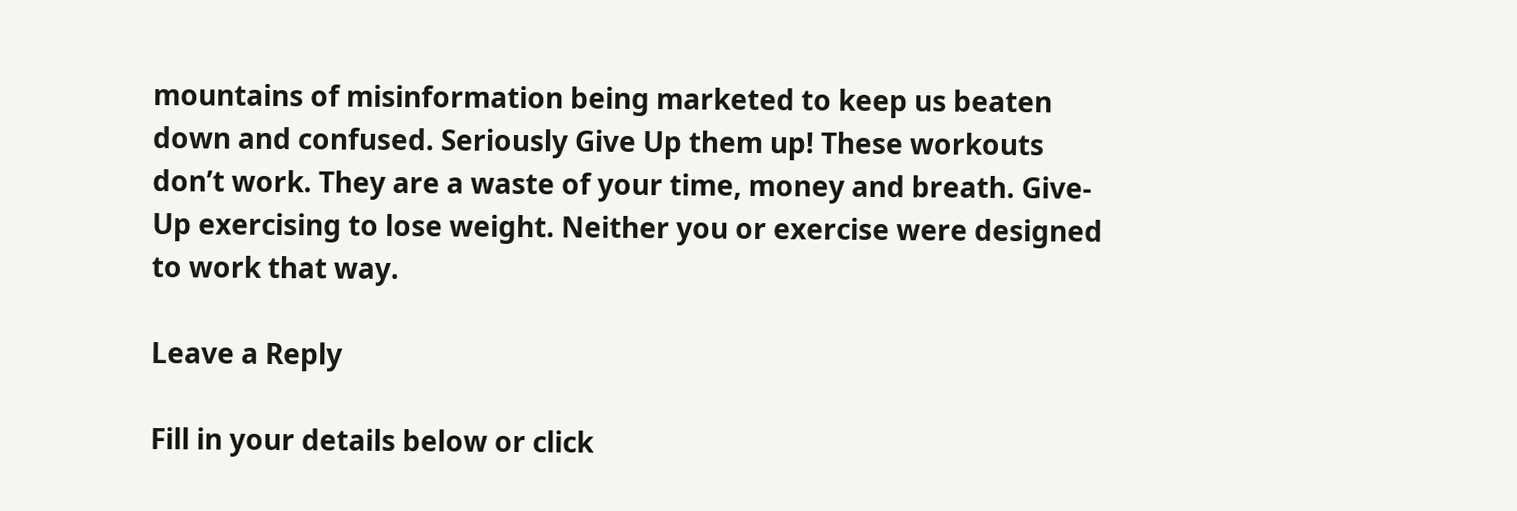mountains of misinformation being marketed to keep us beaten down and confused. Seriously Give Up them up! These workouts don’t work. They are a waste of your time, money and breath. Give-Up exercising to lose weight. Neither you or exercise were designed to work that way.

Leave a Reply

Fill in your details below or click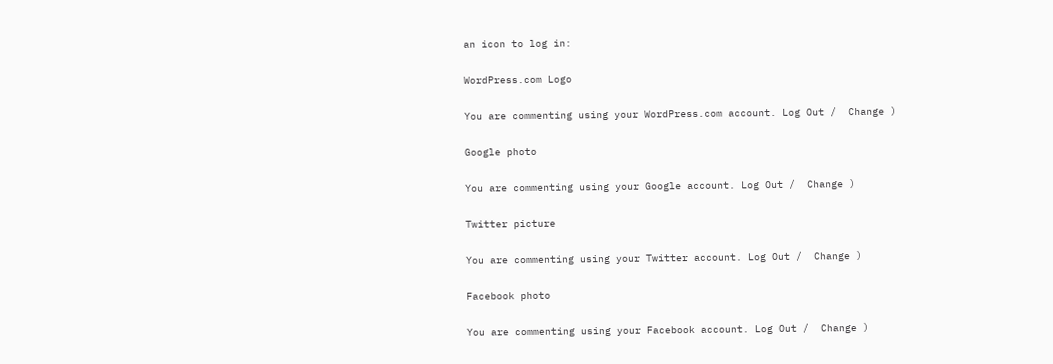an icon to log in:

WordPress.com Logo

You are commenting using your WordPress.com account. Log Out /  Change )

Google photo

You are commenting using your Google account. Log Out /  Change )

Twitter picture

You are commenting using your Twitter account. Log Out /  Change )

Facebook photo

You are commenting using your Facebook account. Log Out /  Change )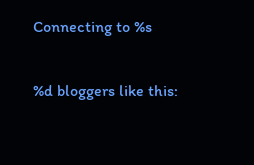Connecting to %s

%d bloggers like this: